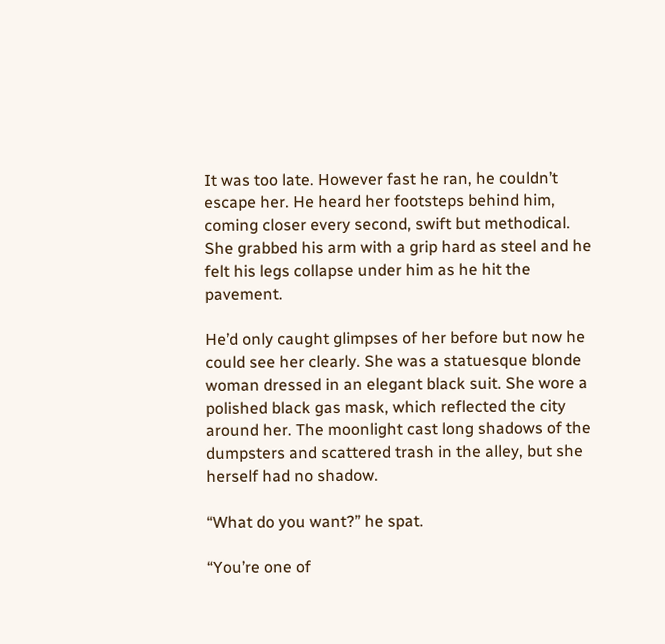It was too late. However fast he ran, he couldn’t escape her. He heard her footsteps behind him, coming closer every second, swift but methodical. She grabbed his arm with a grip hard as steel and he felt his legs collapse under him as he hit the pavement.

He’d only caught glimpses of her before but now he could see her clearly. She was a statuesque blonde woman dressed in an elegant black suit. She wore a polished black gas mask, which reflected the city around her. The moonlight cast long shadows of the dumpsters and scattered trash in the alley, but she herself had no shadow.

“What do you want?” he spat.

“You’re one of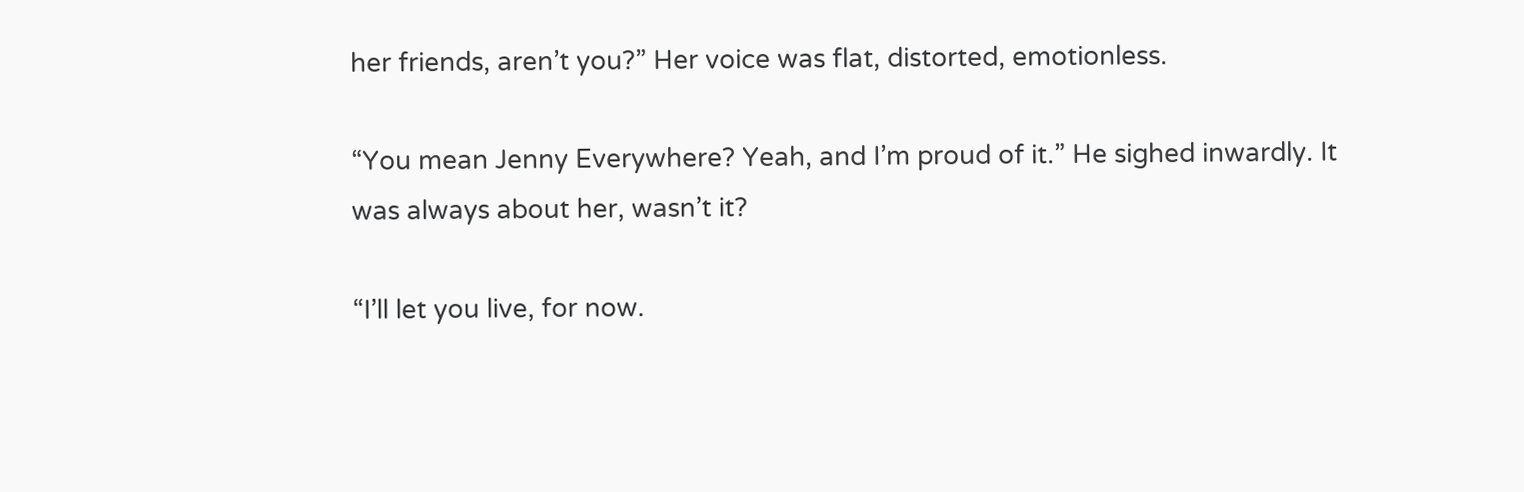her friends, aren’t you?” Her voice was flat, distorted, emotionless.

“You mean Jenny Everywhere? Yeah, and I’m proud of it.” He sighed inwardly. It was always about her, wasn’t it?

“I’ll let you live, for now.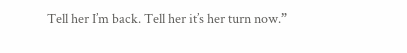Tell her I’m back. Tell her it’s her turn now.”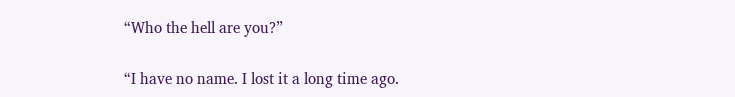“Who the hell are you?”

“I have no name. I lost it a long time ago.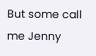But some call me Jenny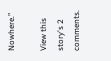Nowhere.”

View this story's 2 comments.